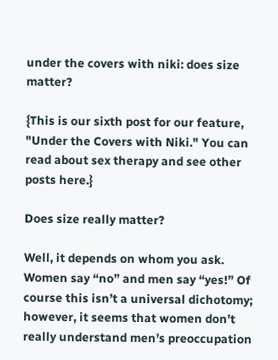under the covers with niki: does size matter?

{This is our sixth post for our feature, "Under the Covers with Niki." You can read about sex therapy and see other posts here.}

Does size really matter?

Well, it depends on whom you ask. Women say “no” and men say “yes!” Of course this isn’t a universal dichotomy; however, it seems that women don’t really understand men’s preoccupation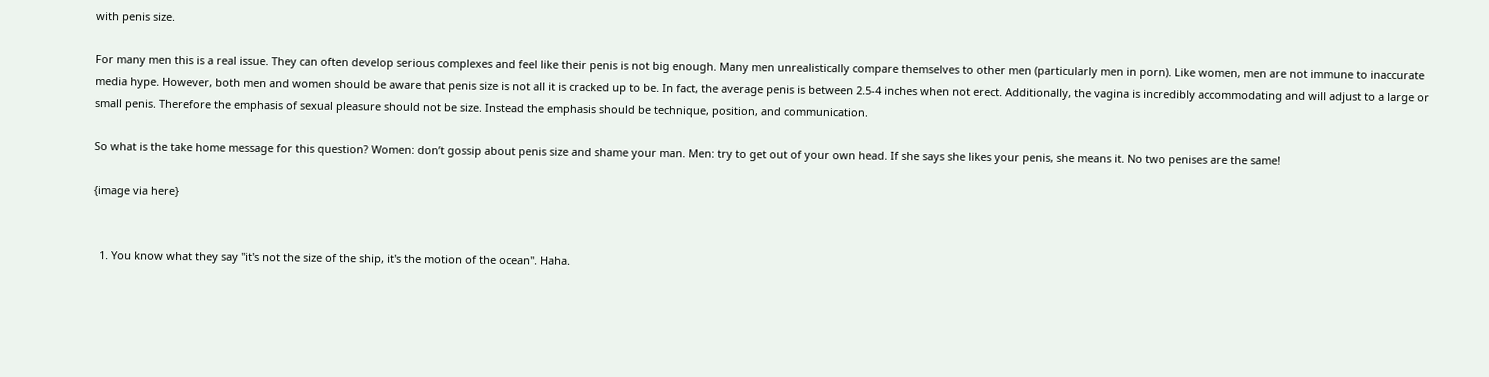with penis size.

For many men this is a real issue. They can often develop serious complexes and feel like their penis is not big enough. Many men unrealistically compare themselves to other men (particularly men in porn). Like women, men are not immune to inaccurate media hype. However, both men and women should be aware that penis size is not all it is cracked up to be. In fact, the average penis is between 2.5-4 inches when not erect. Additionally, the vagina is incredibly accommodating and will adjust to a large or small penis. Therefore the emphasis of sexual pleasure should not be size. Instead the emphasis should be technique, position, and communication.

So what is the take home message for this question? Women: don’t gossip about penis size and shame your man. Men: try to get out of your own head. If she says she likes your penis, she means it. No two penises are the same!

{image via here}


  1. You know what they say "it's not the size of the ship, it's the motion of the ocean". Haha.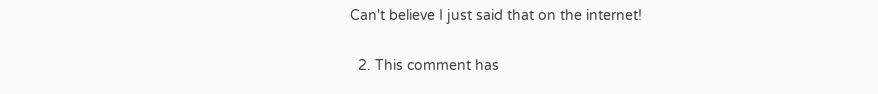Can't believe I just said that on the internet!

  2. This comment has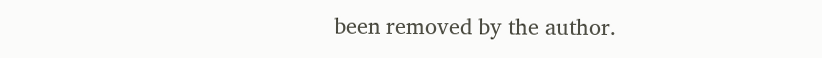been removed by the author.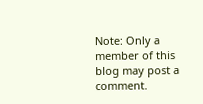Note: Only a member of this blog may post a comment.